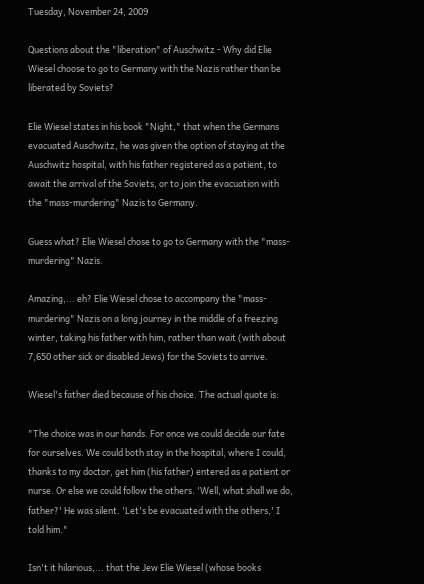Tuesday, November 24, 2009

Questions about the "liberation" of Auschwitz - Why did Elie Wiesel choose to go to Germany with the Nazis rather than be liberated by Soviets?

Elie Wiesel states in his book "Night," that when the Germans evacuated Auschwitz, he was given the option of staying at the Auschwitz hospital, with his father registered as a patient, to await the arrival of the Soviets, or to join the evacuation with the "mass-murdering" Nazis to Germany.

Guess what? Elie Wiesel chose to go to Germany with the "mass-murdering" Nazis.

Amazing,... eh? Elie Wiesel chose to accompany the "mass-murdering" Nazis on a long journey in the middle of a freezing winter, taking his father with him, rather than wait (with about 7,650 other sick or disabled Jews) for the Soviets to arrive.

Wiesel's father died because of his choice. The actual quote is:

"The choice was in our hands. For once we could decide our fate for ourselves. We could both stay in the hospital, where I could, thanks to my doctor, get him (his father) entered as a patient or nurse. Or else we could follow the others. 'Well, what shall we do, father?' He was silent. 'Let's be evacuated with the others,' I told him."

Isn't it hilarious,... that the Jew Elie Wiesel (whose books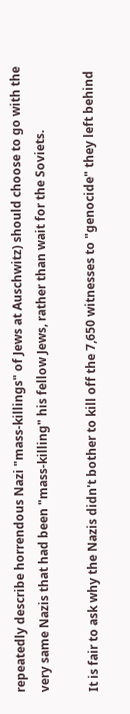repeatedly describe horrendous Nazi "mass-killings" of Jews at Auschwitz) should choose to go with the very same Nazis that had been "mass-killing" his fellow Jews, rather than wait for the Soviets.

It is fair to ask why the Nazis didn't bother to kill off the 7,650 witnesses to "genocide" they left behind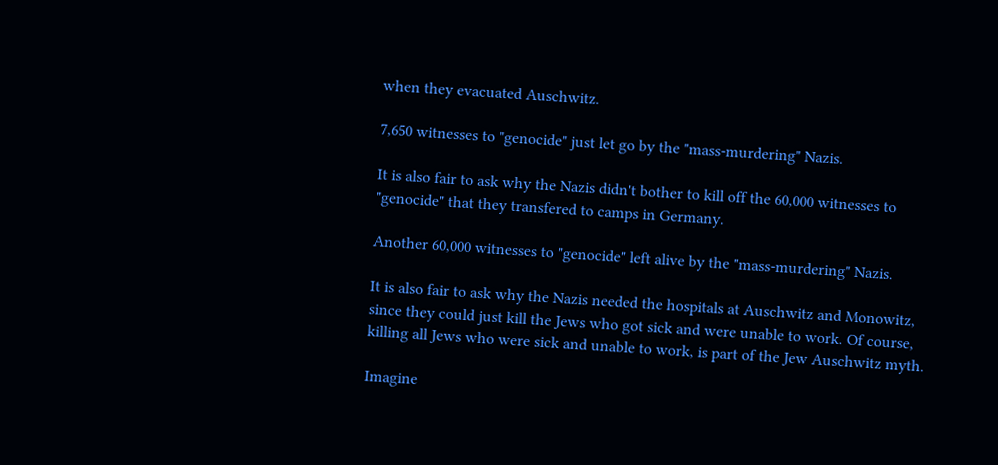when they evacuated Auschwitz.

7,650 witnesses to "genocide" just let go by the "mass-murdering" Nazis.

It is also fair to ask why the Nazis didn't bother to kill off the 60,000 witnesses to "genocide" that they transfered to camps in Germany.

Another 60,000 witnesses to "genocide" left alive by the "mass-murdering" Nazis.

It is also fair to ask why the Nazis needed the hospitals at Auschwitz and Monowitz, since they could just kill the Jews who got sick and were unable to work. Of course, killing all Jews who were sick and unable to work, is part of the Jew Auschwitz myth.

Imagine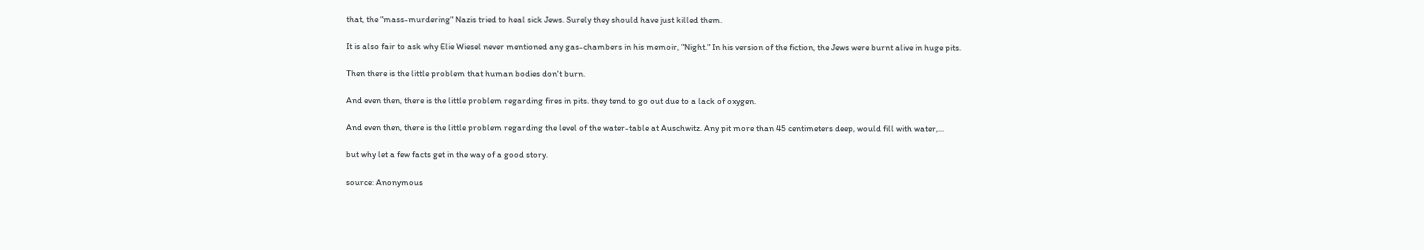that, the "mass-murdering" Nazis tried to heal sick Jews. Surely they should have just killed them.

It is also fair to ask why Elie Wiesel never mentioned any gas-chambers in his memoir, "Night." In his version of the fiction, the Jews were burnt alive in huge pits.

Then there is the little problem that human bodies don't burn.

And even then, there is the little problem regarding fires in pits. they tend to go out due to a lack of oxygen.

And even then, there is the little problem regarding the level of the water-table at Auschwitz. Any pit more than 45 centimeters deep, would fill with water,...

but why let a few facts get in the way of a good story.

source: Anonymous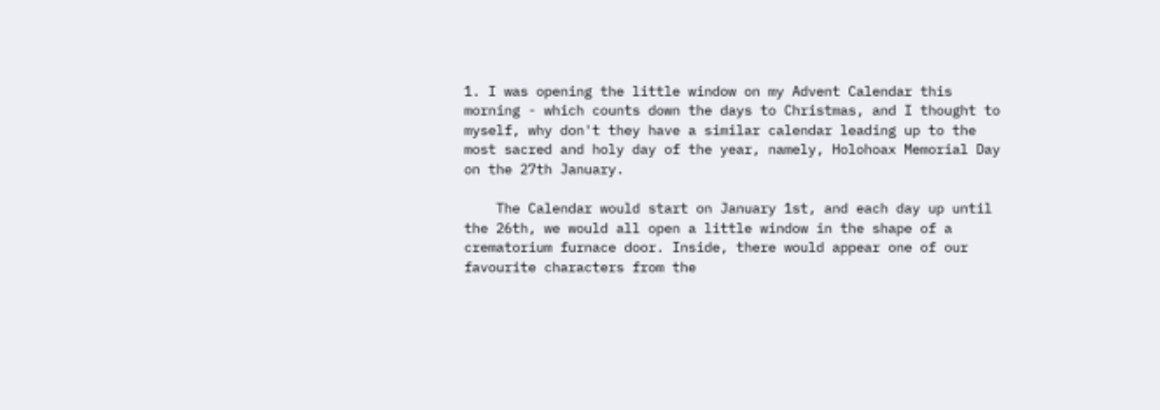1. I was opening the little window on my Advent Calendar this morning - which counts down the days to Christmas, and I thought to myself, why don't they have a similar calendar leading up to the most sacred and holy day of the year, namely, Holohoax Memorial Day on the 27th January.

    The Calendar would start on January 1st, and each day up until the 26th, we would all open a little window in the shape of a crematorium furnace door. Inside, there would appear one of our favourite characters from the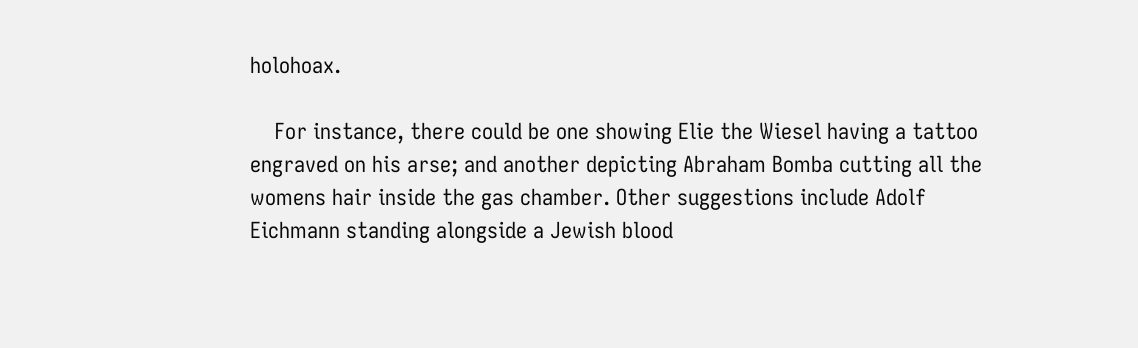holohoax.

    For instance, there could be one showing Elie the Wiesel having a tattoo engraved on his arse; and another depicting Abraham Bomba cutting all the womens hair inside the gas chamber. Other suggestions include Adolf Eichmann standing alongside a Jewish blood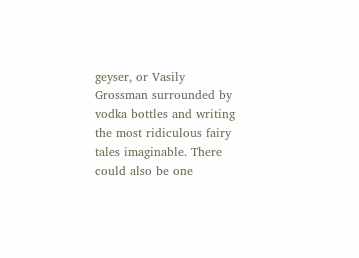geyser, or Vasily Grossman surrounded by vodka bottles and writing the most ridiculous fairy tales imaginable. There could also be one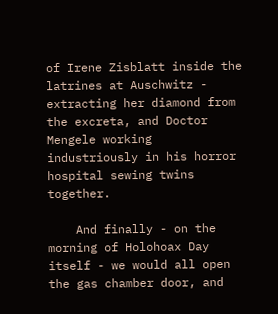of Irene Zisblatt inside the latrines at Auschwitz - extracting her diamond from the excreta, and Doctor Mengele working industriously in his horror hospital sewing twins together.

    And finally - on the morning of Holohoax Day itself - we would all open the gas chamber door, and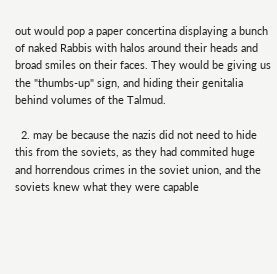out would pop a paper concertina displaying a bunch of naked Rabbis with halos around their heads and broad smiles on their faces. They would be giving us the "thumbs-up" sign, and hiding their genitalia behind volumes of the Talmud.

  2. may be because the nazis did not need to hide this from the soviets, as they had commited huge and horrendous crimes in the soviet union, and the soviets knew what they were capable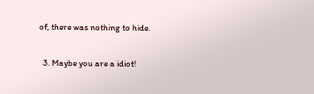of, there was nothing to hide.

  3. Maybe you are a idiot!